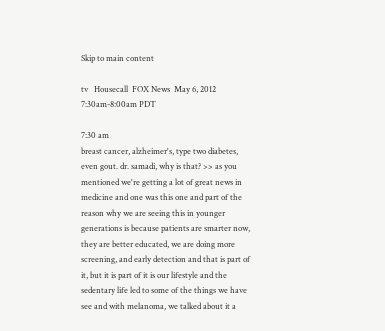Skip to main content

tv   Housecall  FOX News  May 6, 2012 7:30am-8:00am PDT

7:30 am
breast cancer, alzheimer's, type two diabetes, even gout. dr. samadi, why is that? >> as you mentioned we're getting a lot of great news in medicine and one was this one and part of the reason why we are seeing this in younger generations is because patients are smarter now, they are better educated, we are doing more screening, and early detection and that is part of it, but it is part of it is our lifestyle and the sedentary life led to some of the things we have see and with melanoma, we talked about it a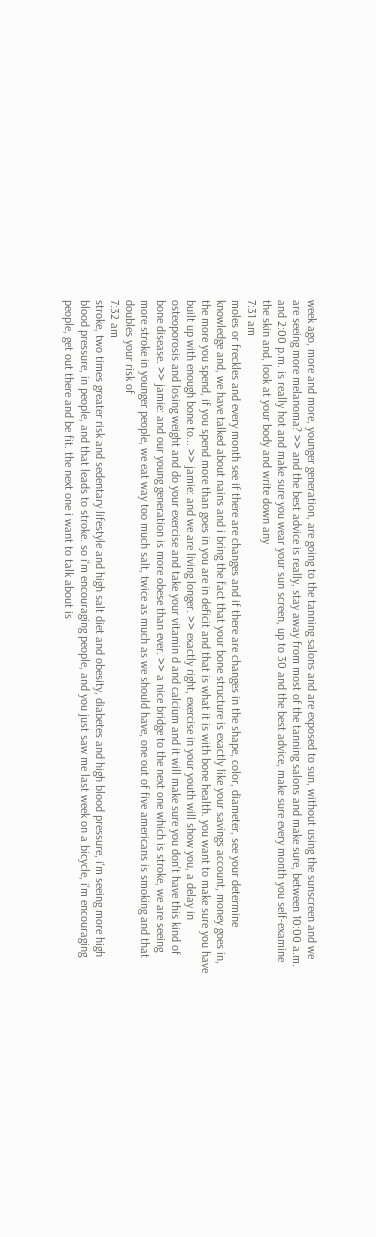week ago, more and more, younger generation, are going to the tanning salons and are exposed to sun, without using the sunscreen and we are seeing more melanoma? >> and the best advice is really, stay away from most of the tanning salons and make sure, between 10:00 a.m. and 2:00 p.m. is really hot and make sure you wear your sun screen, up to 30 and the best advice, make sure every month you self-examine the skin and, look at your body and write down any
7:31 am
moles or freckles and every month see if there are changes and if there are changes in the shape, color, diameter, see your determine knowledge and, we have talked about nains and i bring the fact that your bone structure is exactly like your savings account, money goes in, the more you spend, if you spend more than goes in you are in deficit and that is what it is with bone health. you want to make sure you have built up with enough bone to... >> jamie: and we are living longer. >> exactly right, exercise in your youth will show you, a delay in osteoporosis and losing weight and do your exercise and take your vitamin d and calcium and it will make sure you don't have this kind of bone disease. >> jamie: and our young generation is more obese than ever. >> a nice bridge to the next one which is stroke, we are seeing more stroke in younger people, we eat way too much salt, twice as much as we should have, one out of five americans is smoking and that doubles your risk of
7:32 am
stroke, two times greater risk and sedentary lifestyle and high salt diet and obesity, diabetes and high blood pressure, i'm seeing more high blood pressure, in people, and that leads to stroke. so i'm encouraging people, and you just saw me last week on a bicycle, i'm encouraging people, get out there and be fit. the next one i want to talk about is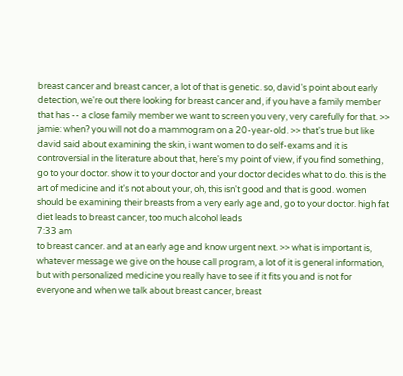breast cancer and breast cancer, a lot of that is genetic. so, david's point about early detection, we're out there looking for breast cancer and, if you have a family member that has -- a close family member we want to screen you very, very carefully for that. >> jamie: when? you will not do a mammogram on a 20-year-old. >> that's true but like david said about examining the skin, i want women to do self-exams and it is controversial in the literature about that, here's my point of view, if you find something, go to your doctor. show it to your doctor and your doctor decides what to do. this is the art of medicine and it's not about your, oh, this isn't good and that is good. women should be examining their breasts from a very early age and, go to your doctor. high fat diet leads to breast cancer, too much alcohol leads
7:33 am
to breast cancer. and at an early age and know urgent next. >> what is important is, whatever message we give on the house call program, a lot of it is general information, but with personalized medicine you really have to see if it fits you and is not for everyone and when we talk about breast cancer, breast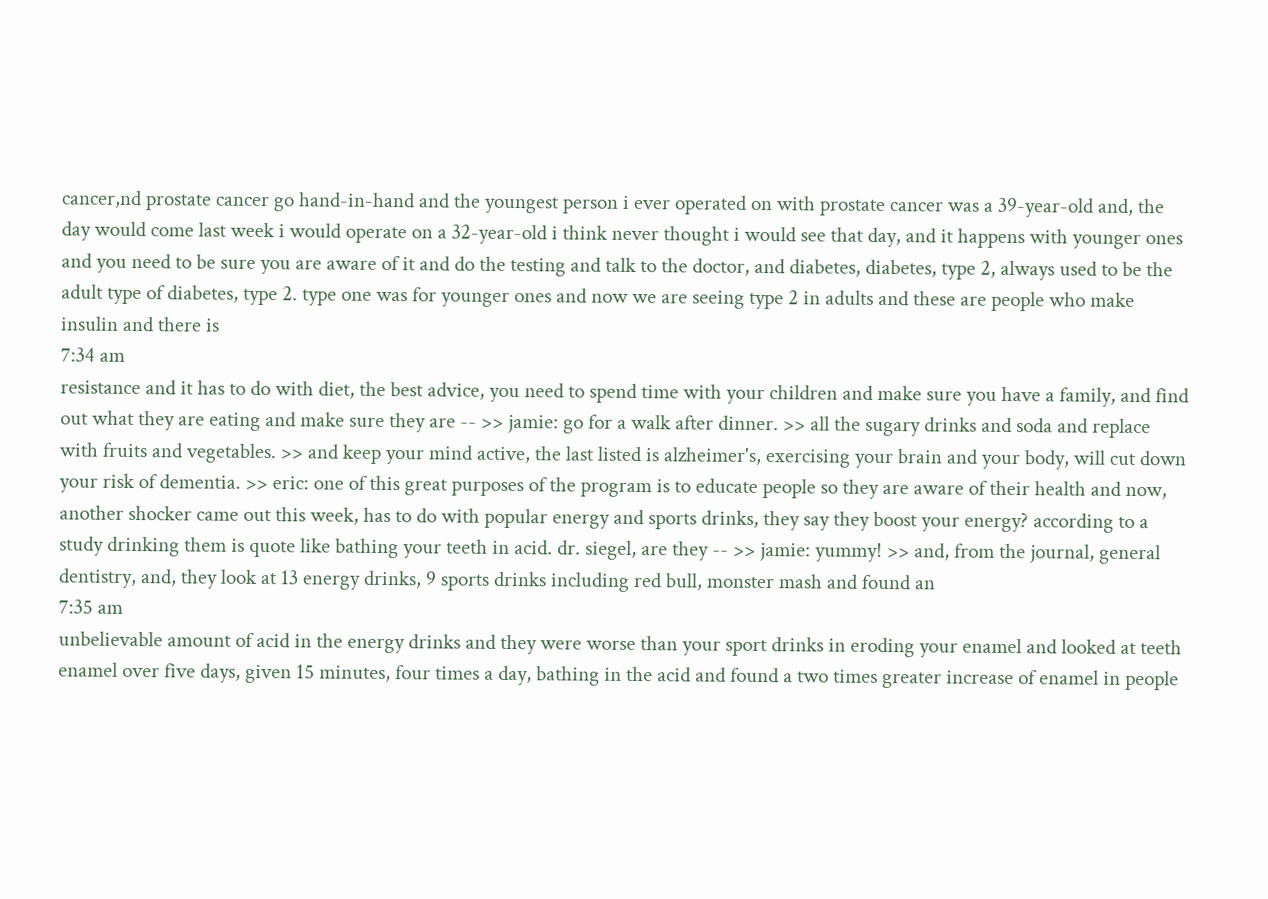cancer,nd prostate cancer go hand-in-hand and the youngest person i ever operated on with prostate cancer was a 39-year-old and, the day would come last week i would operate on a 32-year-old i think never thought i would see that day, and it happens with younger ones and you need to be sure you are aware of it and do the testing and talk to the doctor, and diabetes, diabetes, type 2, always used to be the adult type of diabetes, type 2. type one was for younger ones and now we are seeing type 2 in adults and these are people who make insulin and there is
7:34 am
resistance and it has to do with diet, the best advice, you need to spend time with your children and make sure you have a family, and find out what they are eating and make sure they are -- >> jamie: go for a walk after dinner. >> all the sugary drinks and soda and replace with fruits and vegetables. >> and keep your mind active, the last listed is alzheimer's, exercising your brain and your body, will cut down your risk of dementia. >> eric: one of this great purposes of the program is to educate people so they are aware of their health and now, another shocker came out this week, has to do with popular energy and sports drinks, they say they boost your energy? according to a study drinking them is quote like bathing your teeth in acid. dr. siegel, are they -- >> jamie: yummy! >> and, from the journal, general dentistry, and, they look at 13 energy drinks, 9 sports drinks including red bull, monster mash and found an
7:35 am
unbelievable amount of acid in the energy drinks and they were worse than your sport drinks in eroding your enamel and looked at teeth enamel over five days, given 15 minutes, four times a day, bathing in the acid and found a two times greater increase of enamel in people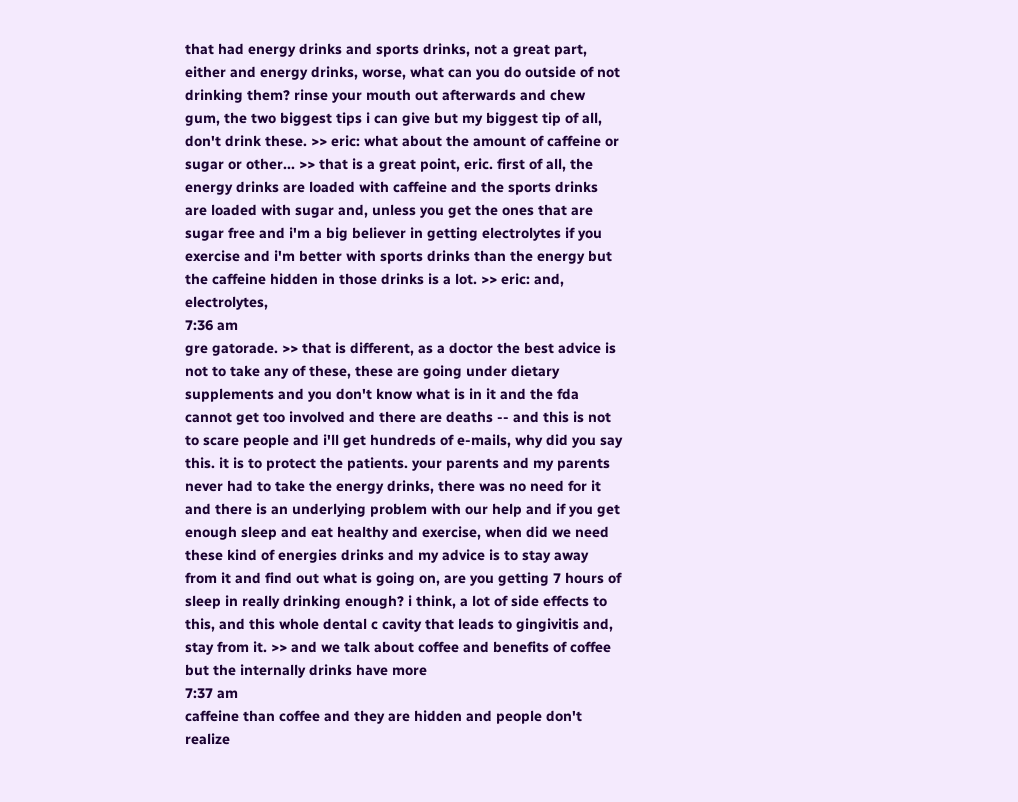that had energy drinks and sports drinks, not a great part, either and energy drinks, worse, what can you do outside of not drinking them? rinse your mouth out afterwards and chew gum, the two biggest tips i can give but my biggest tip of all, don't drink these. >> eric: what about the amount of caffeine or sugar or other... >> that is a great point, eric. first of all, the energy drinks are loaded with caffeine and the sports drinks are loaded with sugar and, unless you get the ones that are sugar free and i'm a big believer in getting electrolytes if you exercise and i'm better with sports drinks than the energy but the caffeine hidden in those drinks is a lot. >> eric: and, electrolytes,
7:36 am
gre gatorade. >> that is different, as a doctor the best advice is not to take any of these, these are going under dietary supplements and you don't know what is in it and the fda cannot get too involved and there are deaths -- and this is not to scare people and i'll get hundreds of e-mails, why did you say this. it is to protect the patients. your parents and my parents never had to take the energy drinks, there was no need for it and there is an underlying problem with our help and if you get enough sleep and eat healthy and exercise, when did we need these kind of energies drinks and my advice is to stay away from it and find out what is going on, are you getting 7 hours of sleep in really drinking enough? i think, a lot of side effects to this, and this whole dental c cavity that leads to gingivitis and, stay from it. >> and we talk about coffee and benefits of coffee but the internally drinks have more
7:37 am
caffeine than coffee and they are hidden and people don't realize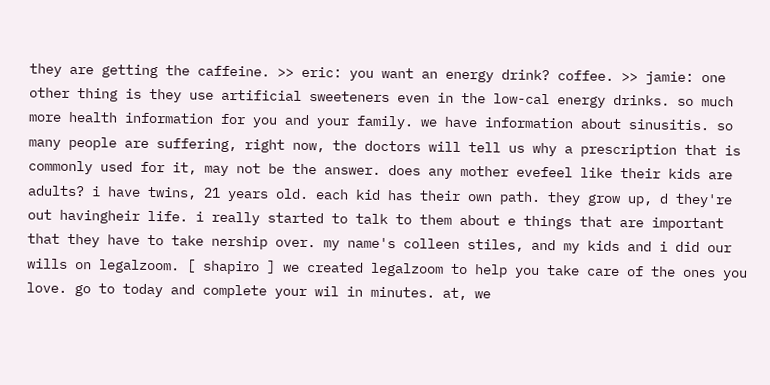they are getting the caffeine. >> eric: you want an energy drink? coffee. >> jamie: one other thing is they use artificial sweeteners even in the low-cal energy drinks. so much more health information for you and your family. we have information about sinusitis. so many people are suffering, right now, the doctors will tell us why a prescription that is commonly used for it, may not be the answer. does any mother evefeel like their kids are adults? i have twins, 21 years old. each kid has their own path. they grow up, d they're out havingheir life. i really started to talk to them about e things that are important that they have to take nership over. my name's colleen stiles, and my kids and i did our wills on legalzoom. [ shapiro ] we created legalzoom to help you take care of the ones you love. go to today and complete your wil in minutes. at, we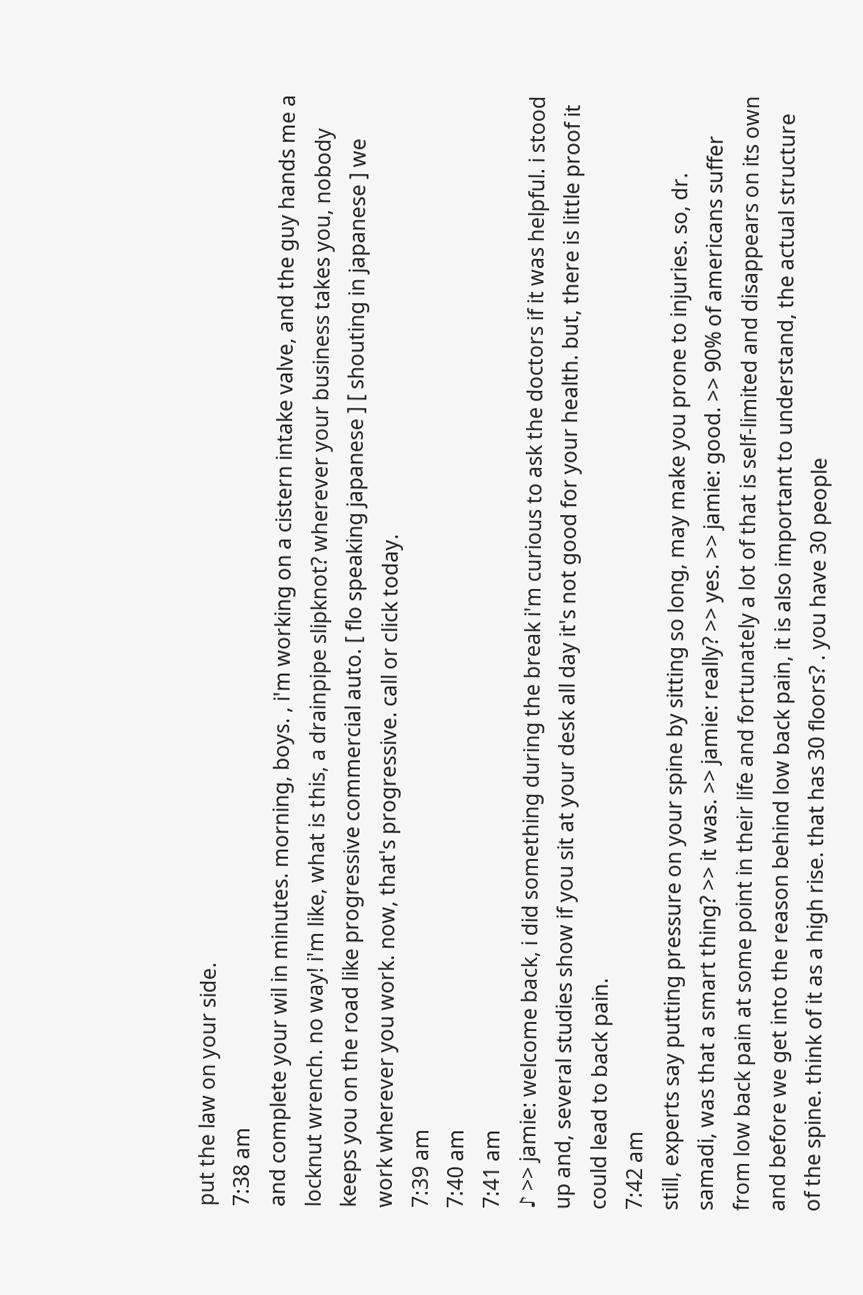put the law on your side.
7:38 am
and complete your wil in minutes. morning, boys. , i'm working on a cistern intake valve, and the guy hands me a locknut wrench. no way! i'm like, what is this, a drainpipe slipknot? wherever your business takes you, nobody keeps you on the road like progressive commercial auto. [ flo speaking japanese ] [ shouting in japanese ] we work wherever you work. now, that's progressive. call or click today.
7:39 am
7:40 am
7:41 am
♪ >> jamie: welcome back, i did something during the break i'm curious to ask the doctors if it was helpful. i stood up and, several studies show if you sit at your desk all day it's not good for your health. but, there is little proof it could lead to back pain.
7:42 am
still, experts say putting pressure on your spine by sitting so long, may make you prone to injuries. so, dr. samadi, was that a smart thing? >> it was. >> jamie: really? >> yes. >> jamie: good. >> 90% of americans suffer from low back pain at some point in their life and fortunately a lot of that is self-limited and disappears on its own and before we get into the reason behind low back pain, it is also important to understand, the actual structure of the spine. think of it as a high rise. that has 30 floors? . you have 30 people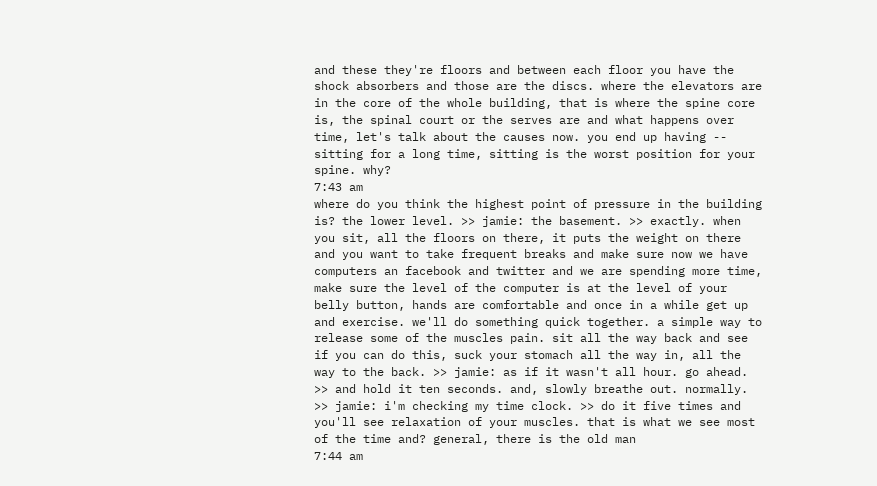and these they're floors and between each floor you have the shock absorbers and those are the discs. where the elevators are in the core of the whole building, that is where the spine core is, the spinal court or the serves are and what happens over time, let's talk about the causes now. you end up having -- sitting for a long time, sitting is the worst position for your spine. why?
7:43 am
where do you think the highest point of pressure in the building is? the lower level. >> jamie: the basement. >> exactly. when you sit, all the floors on there, it puts the weight on there and you want to take frequent breaks and make sure now we have computers an facebook and twitter and we are spending more time, make sure the level of the computer is at the level of your belly button, hands are comfortable and once in a while get up and exercise. we'll do something quick together. a simple way to release some of the muscles pain. sit all the way back and see if you can do this, suck your stomach all the way in, all the way to the back. >> jamie: as if it wasn't all hour. go ahead. >> and hold it ten seconds. and, slowly breathe out. normally. >> jamie: i'm checking my time clock. >> do it five times and you'll see relaxation of your muscles. that is what we see most of the time and? general, there is the old man
7:44 am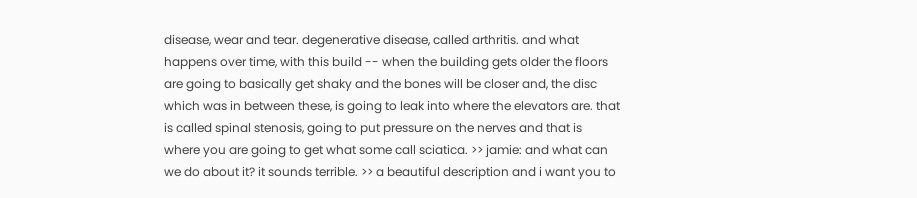disease, wear and tear. degenerative disease, called arthritis. and what happens over time, with this build -- when the building gets older the floors are going to basically get shaky and the bones will be closer and, the disc which was in between these, is going to leak into where the elevators are. that is called spinal stenosis, going to put pressure on the nerves and that is where you are going to get what some call sciatica. >> jamie: and what can we do about it? it sounds terrible. >> a beautiful description and i want you to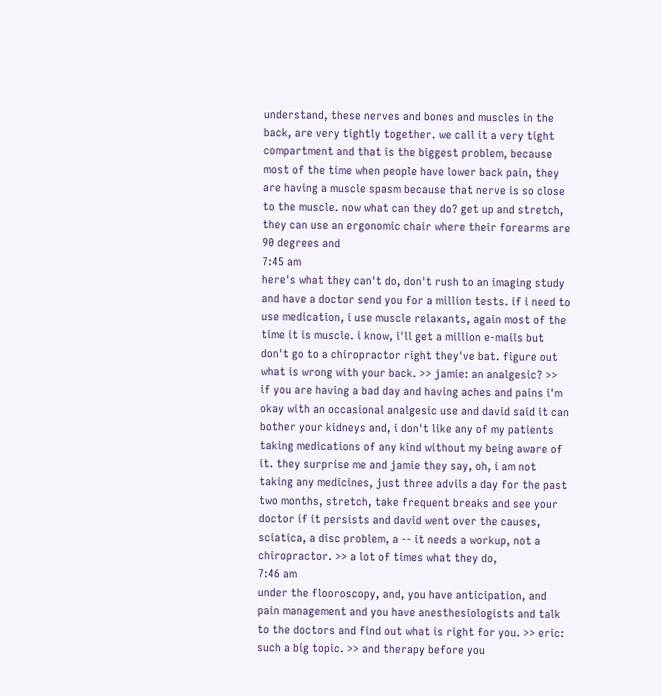understand, these nerves and bones and muscles in the back, are very tightly together. we call it a very tight compartment and that is the biggest problem, because most of the time when people have lower back pain, they are having a muscle spasm because that nerve is so close to the muscle. now what can they do? get up and stretch, they can use an ergonomic chair where their forearms are 90 degrees and
7:45 am
here's what they can't do, don't rush to an imaging study and have a doctor send you for a million tests. if i need to use medication, i use muscle relaxants, again most of the time it is muscle. i know, i'll get a million e-mails but don't go to a chiropractor right they've bat. figure out what is wrong with your back. >> jamie: an analgesic? >> if you are having a bad day and having aches and pains i'm okay with an occasional analgesic use and david said it can bother your kidneys and, i don't like any of my patients taking medications of any kind without my being aware of it. they surprise me and jamie they say, oh, i am not taking any medicines, just three advils a day for the past two months, stretch, take frequent breaks and see your doctor if it persists and david went over the causes, sciatica, a disc problem, a -- it needs a workup, not a chiropractor. >> a lot of times what they do,
7:46 am
under the flooroscopy, and, you have anticipation, and pain management and you have anesthesiologists and talk to the doctors and find out what is right for you. >> eric: such a big topic. >> and therapy before you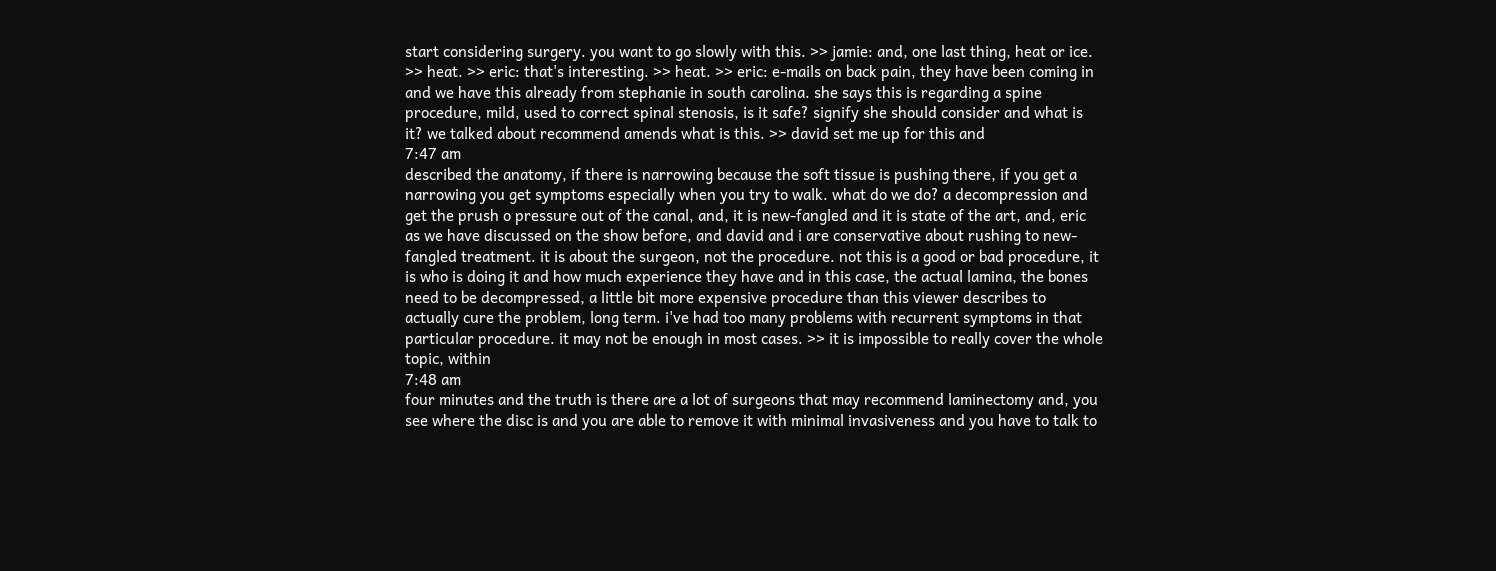start considering surgery. you want to go slowly with this. >> jamie: and, one last thing, heat or ice. >> heat. >> eric: that's interesting. >> heat. >> eric: e-mails on back pain, they have been coming in and we have this already from stephanie in south carolina. she says this is regarding a spine procedure, mild, used to correct spinal stenosis, is it safe? signify she should consider and what is it? we talked about recommend amends what is this. >> david set me up for this and
7:47 am
described the anatomy, if there is narrowing because the soft tissue is pushing there, if you get a narrowing you get symptoms especially when you try to walk. what do we do? a decompression and get the prush o pressure out of the canal, and, it is new-fangled and it is state of the art, and, eric as we have discussed on the show before, and david and i are conservative about rushing to new-fangled treatment. it is about the surgeon, not the procedure. not this is a good or bad procedure, it is who is doing it and how much experience they have and in this case, the actual lamina, the bones need to be decompressed, a little bit more expensive procedure than this viewer describes to actually cure the problem, long term. i've had too many problems with recurrent symptoms in that particular procedure. it may not be enough in most cases. >> it is impossible to really cover the whole topic, within
7:48 am
four minutes and the truth is there are a lot of surgeons that may recommend laminectomy and, you see where the disc is and you are able to remove it with minimal invasiveness and you have to talk to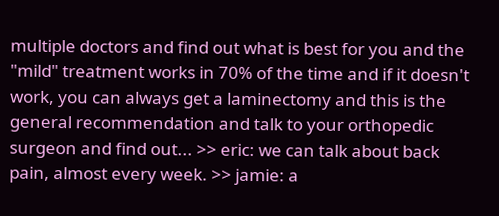multiple doctors and find out what is best for you and the "mild" treatment works in 70% of the time and if it doesn't work, you can always get a laminectomy and this is the general recommendation and talk to your orthopedic surgeon and find out... >> eric: we can talk about back pain, almost every week. >> jamie: a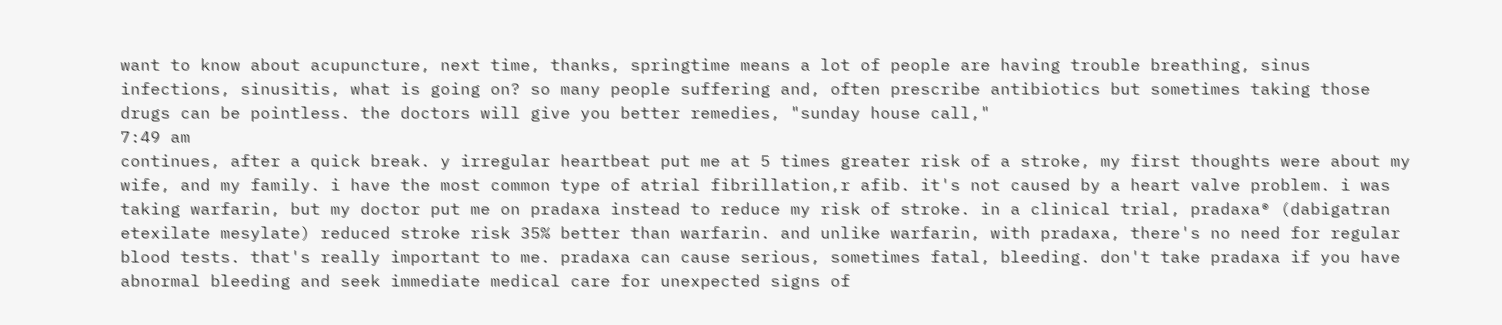want to know about acupuncture, next time, thanks, springtime means a lot of people are having trouble breathing, sinus infections, sinusitis, what is going on? so many people suffering and, often prescribe antibiotics but sometimes taking those drugs can be pointless. the doctors will give you better remedies, "sunday house call,"
7:49 am
continues, after a quick break. y irregular heartbeat put me at 5 times greater risk of a stroke, my first thoughts were about my wife, and my family. i have the most common type of atrial fibrillation,r afib. it's not caused by a heart valve problem. i was taking warfarin, but my doctor put me on pradaxa instead to reduce my risk of stroke. in a clinical trial, pradaxa® (dabigatran etexilate mesylate) reduced stroke risk 35% better than warfarin. and unlike warfarin, with pradaxa, there's no need for regular blood tests. that's really important to me. pradaxa can cause serious, sometimes fatal, bleeding. don't take pradaxa if you have abnormal bleeding and seek immediate medical care for unexpected signs of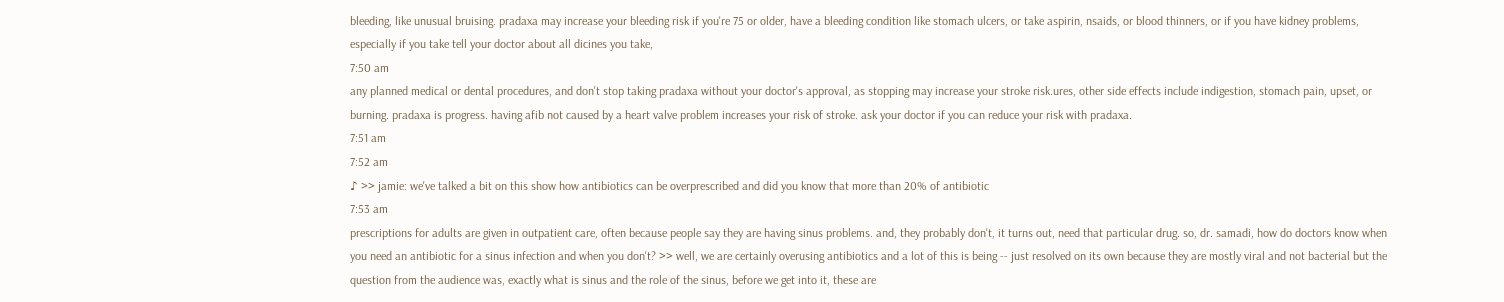bleeding, like unusual bruising. pradaxa may increase your bleeding risk if you're 75 or older, have a bleeding condition like stomach ulcers, or take aspirin, nsaids, or blood thinners, or if you have kidney problems, especially if you take tell your doctor about all dicines you take,
7:50 am
any planned medical or dental procedures, and don't stop taking pradaxa without your doctor's approval, as stopping may increase your stroke risk.ures, other side effects include indigestion, stomach pain, upset, or burning. pradaxa is progress. having afib not caused by a heart valve problem increases your risk of stroke. ask your doctor if you can reduce your risk with pradaxa.
7:51 am
7:52 am
♪ >> jamie: we've talked a bit on this show how antibiotics can be overprescribed and did you know that more than 20% of antibiotic
7:53 am
prescriptions for adults are given in outpatient care, often because people say they are having sinus problems. and, they probably don't, it turns out, need that particular drug. so, dr. samadi, how do doctors know when you need an antibiotic for a sinus infection and when you don't? >> well, we are certainly overusing antibiotics and a lot of this is being -- just resolved on its own because they are mostly viral and not bacterial but the question from the audience was, exactly what is sinus and the role of the sinus, before we get into it, these are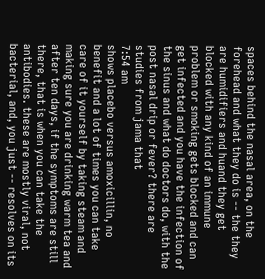spaces behind the nasal area, on the forehead and what they do is -- the they are humidifiers and huand they get blocked with any kind of an immune problem or smoking gets blocked and can get infected and you have the infection of the sinus and what do doctors do, with the post nasal drip or fever? there are studies from jama that
7:54 am
shows placebo versus amoxicillin, no benefit and a lot of times you can take care of it yourself by taking steam and making sure you are drinking warm tea and after ten days, if the symptoms are still there, that is when you can take the antibodies. these are mostly viral, not bacterial, and, you just -- resolves on its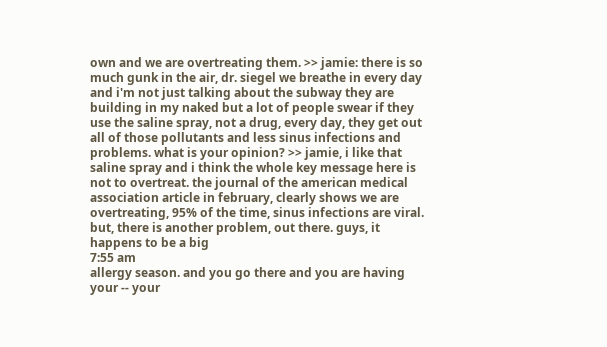own and we are overtreating them. >> jamie: there is so much gunk in the air, dr. siegel we breathe in every day and i'm not just talking about the subway they are building in my naked but a lot of people swear if they use the saline spray, not a drug, every day, they get out all of those pollutants and less sinus infections and problems. what is your opinion? >> jamie, i like that saline spray and i think the whole key message here is not to overtreat. the journal of the american medical association article in february, clearly shows we are overtreating, 95% of the time, sinus infections are viral. but, there is another problem, out there. guys, it happens to be a big
7:55 am
allergy season. and you go there and you are having your -- your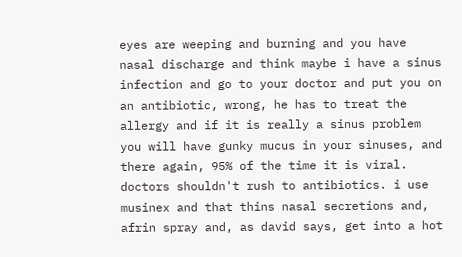eyes are weeping and burning and you have nasal discharge and think maybe i have a sinus infection and go to your doctor and put you on an antibiotic, wrong, he has to treat the allergy and if it is really a sinus problem you will have gunky mucus in your sinuses, and there again, 95% of the time it is viral. doctors shouldn't rush to antibiotics. i use musinex and that thins nasal secretions and, afrin spray and, as david says, get into a hot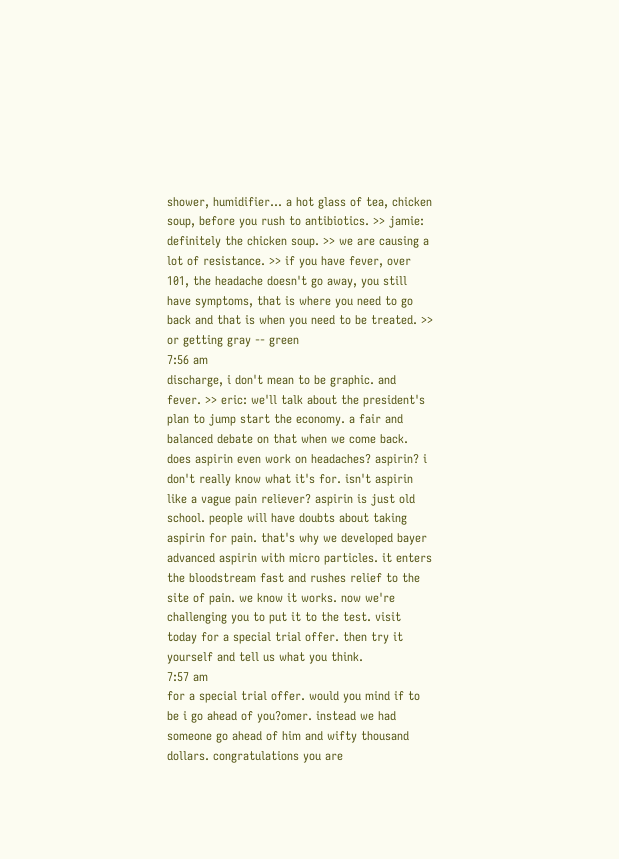shower, humidifier... a hot glass of tea, chicken soup, before you rush to antibiotics. >> jamie: definitely the chicken soup. >> we are causing a lot of resistance. >> if you have fever, over 101, the headache doesn't go away, you still have symptoms, that is where you need to go back and that is when you need to be treated. >> or getting gray -- green
7:56 am
discharge, i don't mean to be graphic. and fever. >> eric: we'll talk about the president's plan to jump start the economy. a fair and balanced debate on that when we come back. does aspirin even work on headaches? aspirin? i don't really know what it's for. isn't aspirin like a vague pain reliever? aspirin is just old school. people will have doubts about taking aspirin for pain. that's why we developed bayer advanced aspirin with micro particles. it enters the bloodstream fast and rushes relief to the site of pain. we know it works. now we're challenging you to put it to the test. visit today for a special trial offer. then try it yourself and tell us what you think.
7:57 am
for a special trial offer. would you mind if to be i go ahead of you?omer. instead we had someone go ahead of him and wifty thousand dollars. congratulations you are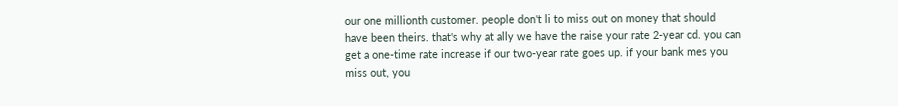our one millionth customer. people don't li to miss out on money that should have been theirs. that's why at ally we have the raise your rate 2-year cd. you can get a one-time rate increase if our two-year rate goes up. if your bank mes you miss out, you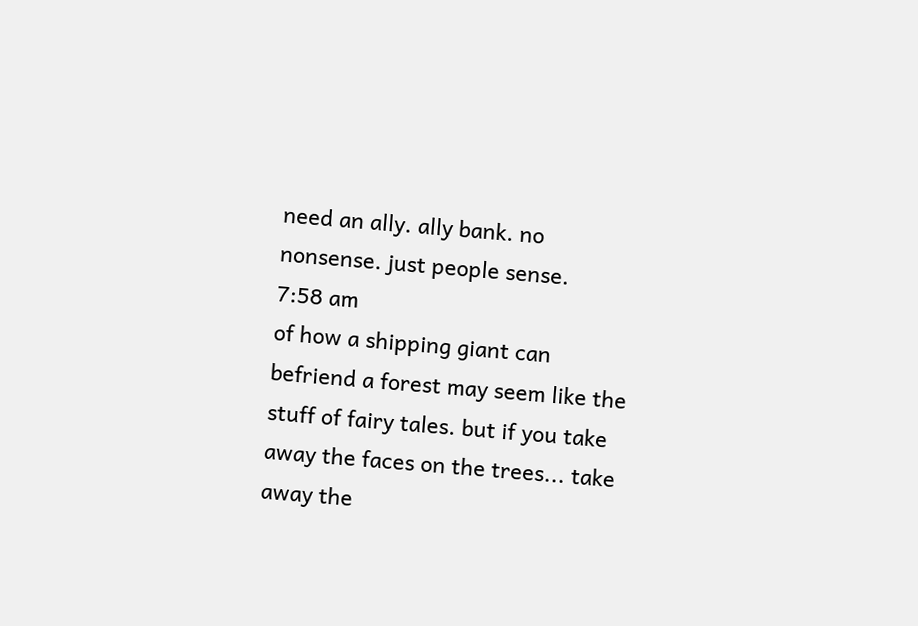need an ally. ally bank. no nonsense. just people sense.
7:58 am
of how a shipping giant can befriend a forest may seem like the stuff of fairy tales. but if you take away the faces on the trees... take away the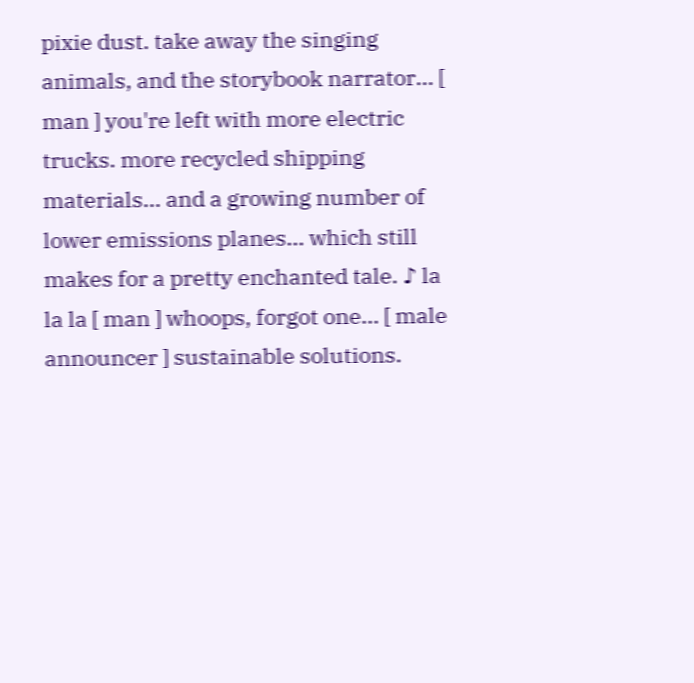pixie dust. take away the singing animals, and the storybook narrator... [ man ] you're left with more electric trucks. more recycled shipping materials... and a growing number of lower emissions planes... which still makes for a pretty enchanted tale. ♪ la la la [ man ] whoops, forgot one... [ male announcer ] sustainable solutions.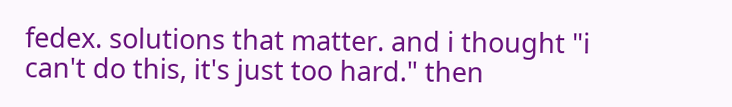fedex. solutions that matter. and i thought "i can't do this, it's just too hard." then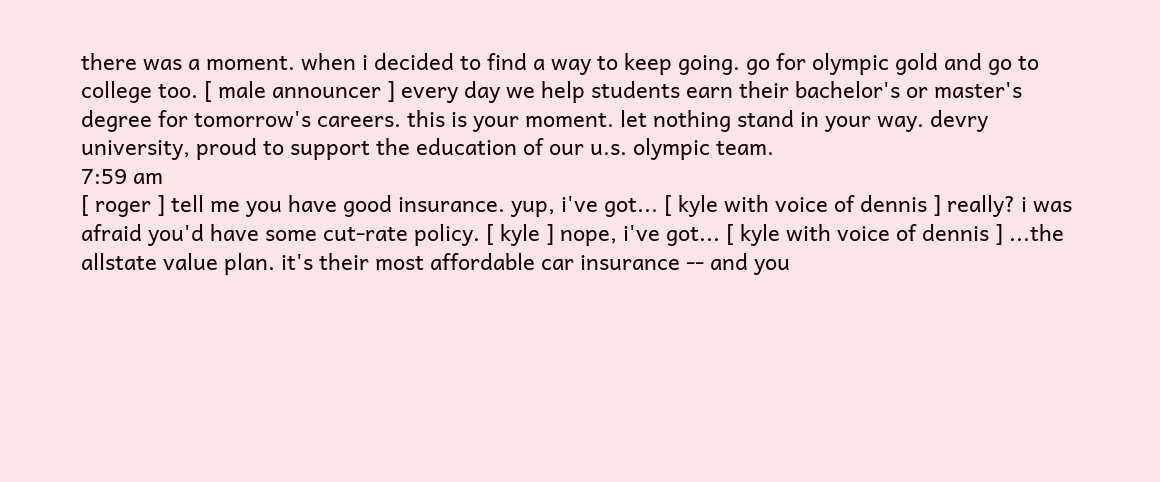there was a moment. when i decided to find a way to keep going. go for olympic gold and go to college too. [ male announcer ] every day we help students earn their bachelor's or master's degree for tomorrow's careers. this is your moment. let nothing stand in your way. devry university, proud to support the education of our u.s. olympic team.
7:59 am
[ roger ] tell me you have good insurance. yup, i've got... [ kyle with voice of dennis ] really? i was afraid you'd have some cut-rate policy. [ kyle ] nope, i've got... [ kyle with voice of dennis ] ...the allstate value plan. it's their most affordable car insurance -- and you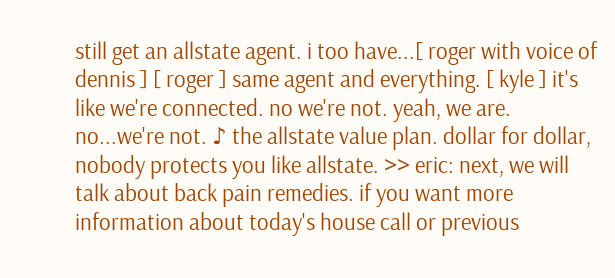still get an allstate agent. i too have...[ roger with voice of dennis ] [ roger ] same agent and everything. [ kyle ] it's like we're connected. no we're not. yeah, we are. no...we're not. ♪ the allstate value plan. dollar for dollar, nobody protects you like allstate. >> eric: next, we will talk about back pain remedies. if you want more information about today's house call or previous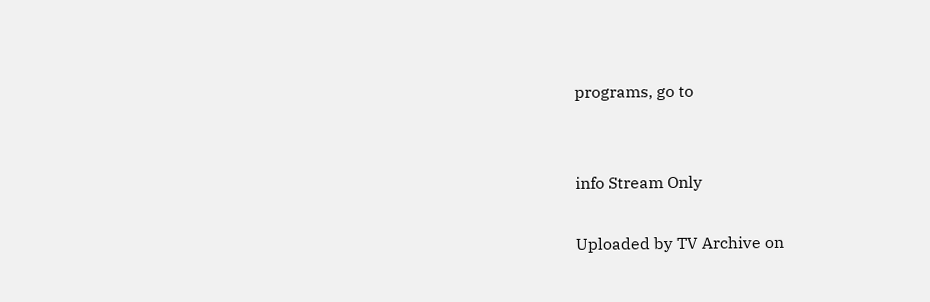programs, go to


info Stream Only

Uploaded by TV Archive on